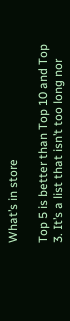What’s in store

Top 5 is better than Top 10 and Top 3. It’s a list that isn’t too long nor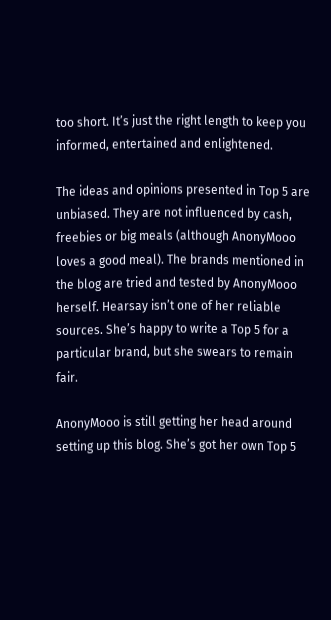too short. It’s just the right length to keep you informed, entertained and enlightened.

The ideas and opinions presented in Top 5 are unbiased. They are not influenced by cash, freebies or big meals (although AnonyMooo loves a good meal). The brands mentioned in the blog are tried and tested by AnonyMooo herself. Hearsay isn’t one of her reliable sources. She’s happy to write a Top 5 for a particular brand, but she swears to remain fair.

AnonyMooo is still getting her head around setting up this blog. She’s got her own Top 5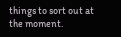things to sort out at the moment.